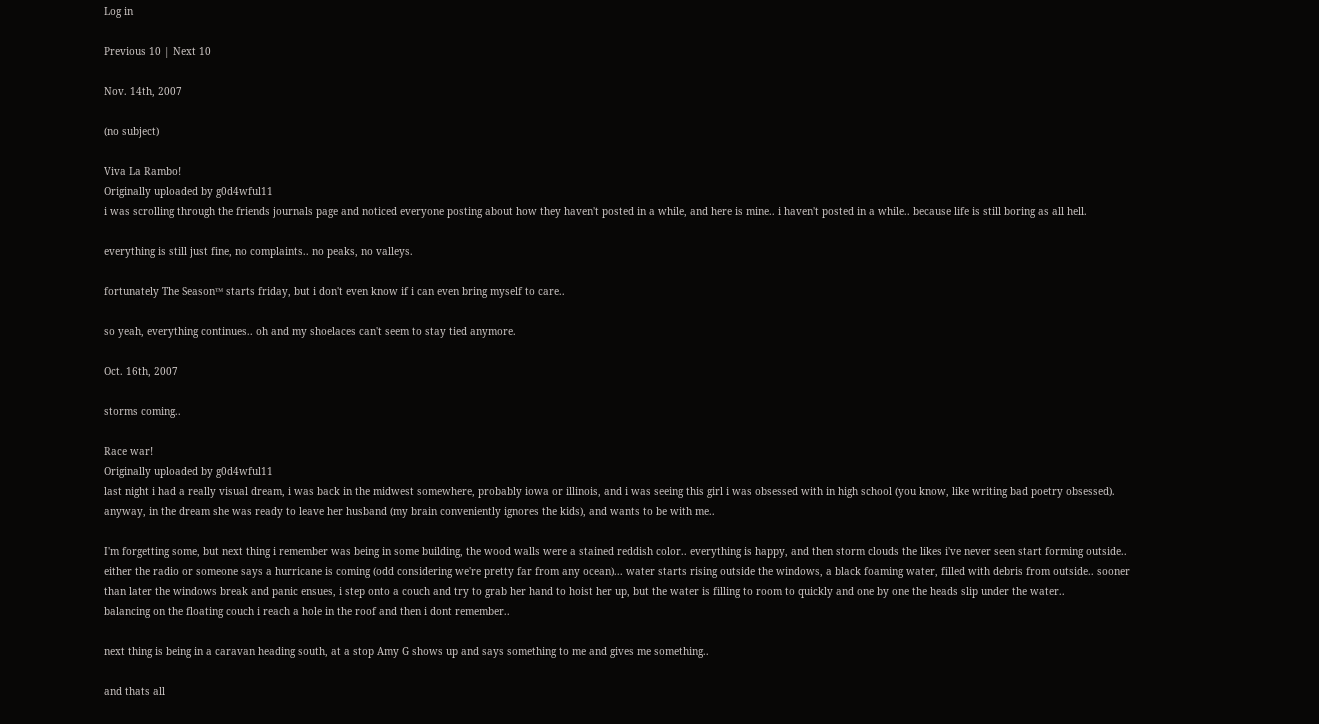Log in

Previous 10 | Next 10

Nov. 14th, 2007

(no subject)

Viva La Rambo!
Originally uploaded by g0d4wful11
i was scrolling through the friends journals page and noticed everyone posting about how they haven't posted in a while, and here is mine.. i haven't posted in a while.. because life is still boring as all hell.

everything is still just fine, no complaints.. no peaks, no valleys.

fortunately The Season™ starts friday, but i don't even know if i can even bring myself to care..

so yeah, everything continues.. oh and my shoelaces can't seem to stay tied anymore.

Oct. 16th, 2007

storms coming..

Race war!
Originally uploaded by g0d4wful11
last night i had a really visual dream, i was back in the midwest somewhere, probably iowa or illinois, and i was seeing this girl i was obsessed with in high school (you know, like writing bad poetry obsessed). anyway, in the dream she was ready to leave her husband (my brain conveniently ignores the kids), and wants to be with me..

I'm forgetting some, but next thing i remember was being in some building, the wood walls were a stained reddish color.. everything is happy, and then storm clouds the likes i've never seen start forming outside.. either the radio or someone says a hurricane is coming (odd considering we're pretty far from any ocean)... water starts rising outside the windows, a black foaming water, filled with debris from outside.. sooner than later the windows break and panic ensues, i step onto a couch and try to grab her hand to hoist her up, but the water is filling to room to quickly and one by one the heads slip under the water..
balancing on the floating couch i reach a hole in the roof and then i dont remember..

next thing is being in a caravan heading south, at a stop Amy G shows up and says something to me and gives me something..

and thats all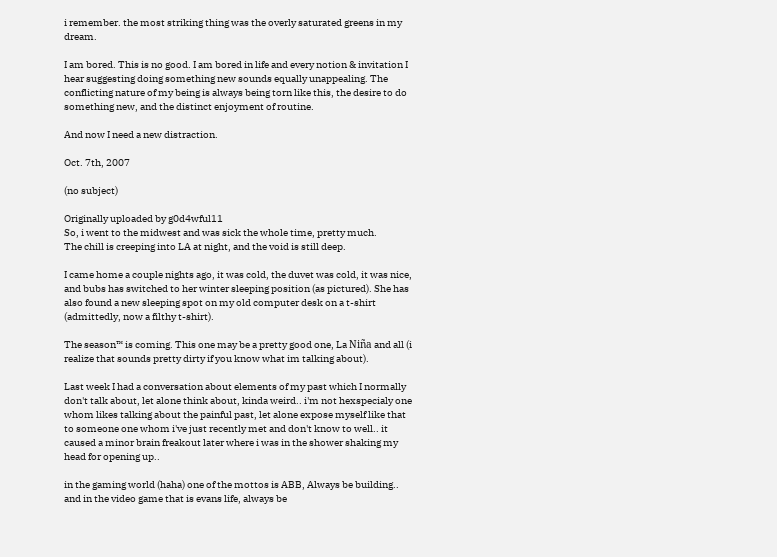i remember. the most striking thing was the overly saturated greens in my dream.

I am bored. This is no good. I am bored in life and every notion & invitation I hear suggesting doing something new sounds equally unappealing. The conflicting nature of my being is always being torn like this, the desire to do something new, and the distinct enjoyment of routine.

And now I need a new distraction.

Oct. 7th, 2007

(no subject)

Originally uploaded by g0d4wful11
So, i went to the midwest and was sick the whole time, pretty much.
The chill is creeping into LA at night, and the void is still deep.

I came home a couple nights ago, it was cold, the duvet was cold, it was nice, and bubs has switched to her winter sleeping position (as pictured). She has also found a new sleeping spot on my old computer desk on a t-shirt (admittedly, now a filthy t-shirt).

The season™ is coming. This one may be a pretty good one, La Niña and all (i realize that sounds pretty dirty if you know what im talking about).

Last week I had a conversation about elements of my past which I normally don't talk about, let alone think about, kinda weird.. i'm not hexspecialy one whom likes talking about the painful past, let alone expose myself like that to someone one whom i've just recently met and don't know to well.. it caused a minor brain freakout later where i was in the shower shaking my head for opening up..

in the gaming world (haha) one of the mottos is ABB, Always be building.. and in the video game that is evans life, always be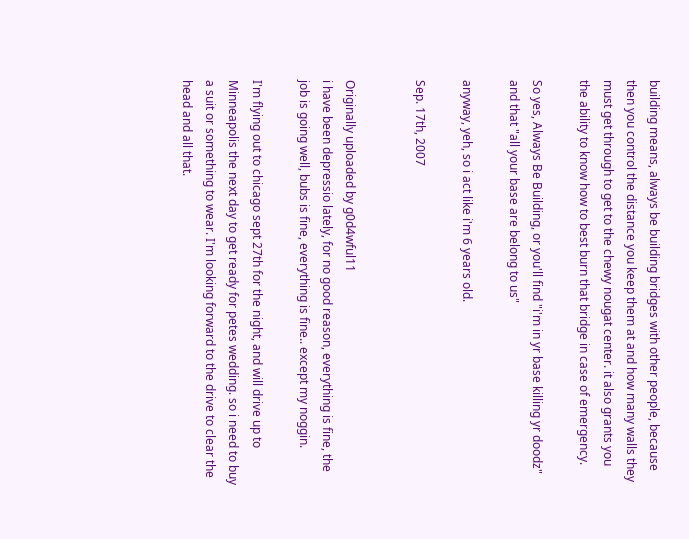building means, always be building bridges with other people, because then you control the distance you keep them at and how many walls they must get through to get to the chewy nougat center. it also grants you the ability to know how to best burn that bridge in case of emergency.

So yes, Always Be Building, or you'll find "i'm in yr base killing yr doodz" and that "all your base are belong to us"

anyway, yeh, so i act like i'm 6 years old.

Sep. 17th, 2007


Originally uploaded by g0d4wful11
i have been depressio lately, for no good reason, everything is fine, the job is going well, bubs is fine, everything is fine.. except my noggin.

I'm flying out to chicago sept 27th for the night, and will drive up to Minneapolis the next day to get ready for petes wedding. so i need to buy a suit or something to wear. I'm looking forward to the drive to clear the head and all that.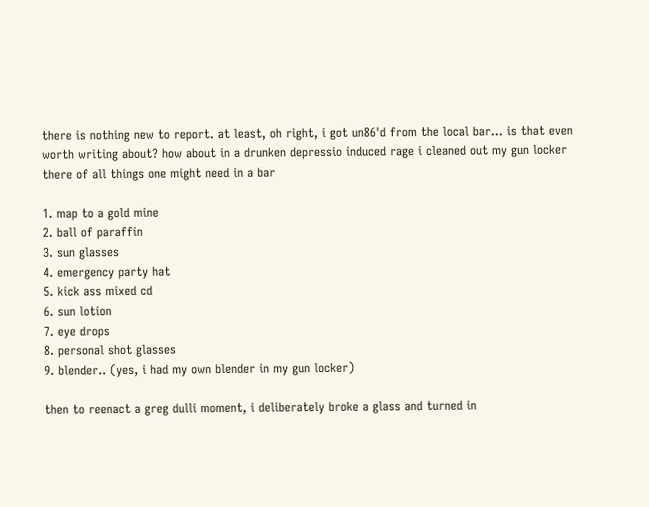there is nothing new to report. at least, oh right, i got un86'd from the local bar... is that even worth writing about? how about in a drunken depressio induced rage i cleaned out my gun locker there of all things one might need in a bar

1. map to a gold mine
2. ball of paraffin
3. sun glasses
4. emergency party hat
5. kick ass mixed cd
6. sun lotion
7. eye drops
8. personal shot glasses
9. blender.. (yes, i had my own blender in my gun locker)

then to reenact a greg dulli moment, i deliberately broke a glass and turned in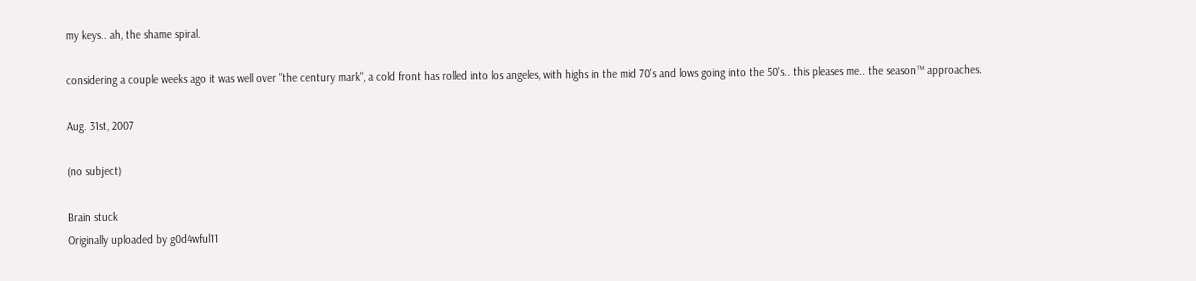my keys.. ah, the shame spiral.

considering a couple weeks ago it was well over "the century mark", a cold front has rolled into los angeles, with highs in the mid 70's and lows going into the 50's.. this pleases me.. the season™ approaches.

Aug. 31st, 2007

(no subject)

Brain stuck
Originally uploaded by g0d4wful11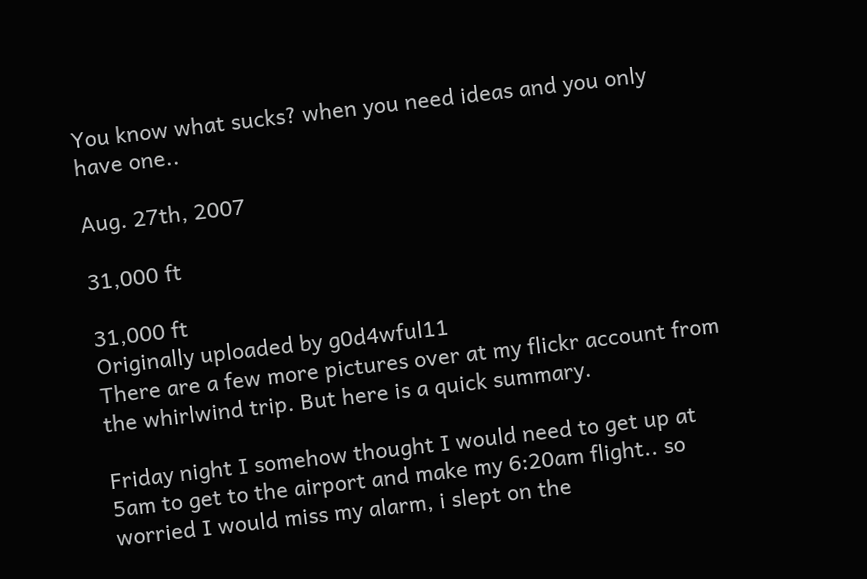You know what sucks? when you need ideas and you only have one..

Aug. 27th, 2007

31,000 ft

31,000 ft
Originally uploaded by g0d4wful11
There are a few more pictures over at my flickr account from the whirlwind trip. But here is a quick summary.

Friday night I somehow thought I would need to get up at 5am to get to the airport and make my 6:20am flight.. so worried I would miss my alarm, i slept on the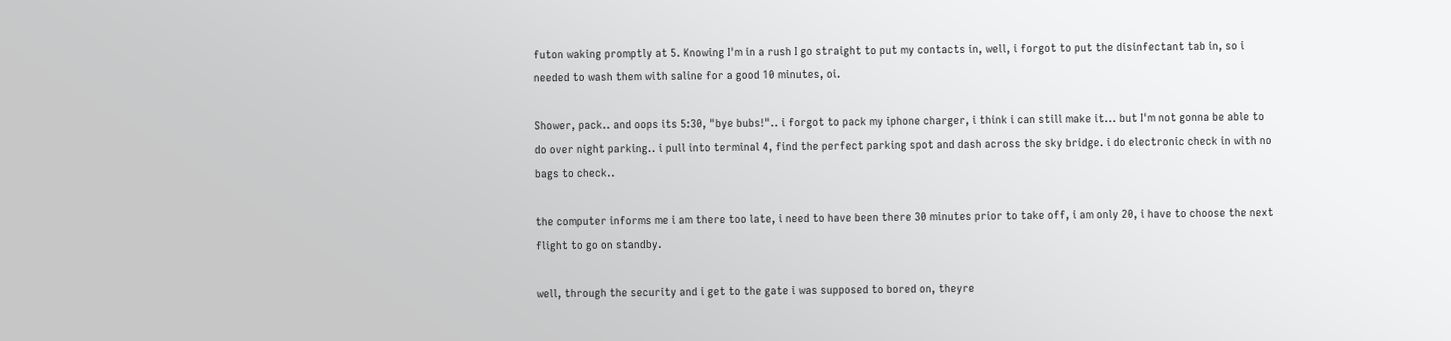futon waking promptly at 5. Knowing I'm in a rush I go straight to put my contacts in, well, i forgot to put the disinfectant tab in, so i needed to wash them with saline for a good 10 minutes, oi.

Shower, pack.. and oops its 5:30, "bye bubs!".. i forgot to pack my iphone charger, i think i can still make it... but I'm not gonna be able to do over night parking.. i pull into terminal 4, find the perfect parking spot and dash across the sky bridge. i do electronic check in with no bags to check..

the computer informs me i am there too late, i need to have been there 30 minutes prior to take off, i am only 20, i have to choose the next flight to go on standby.

well, through the security and i get to the gate i was supposed to bored on, theyre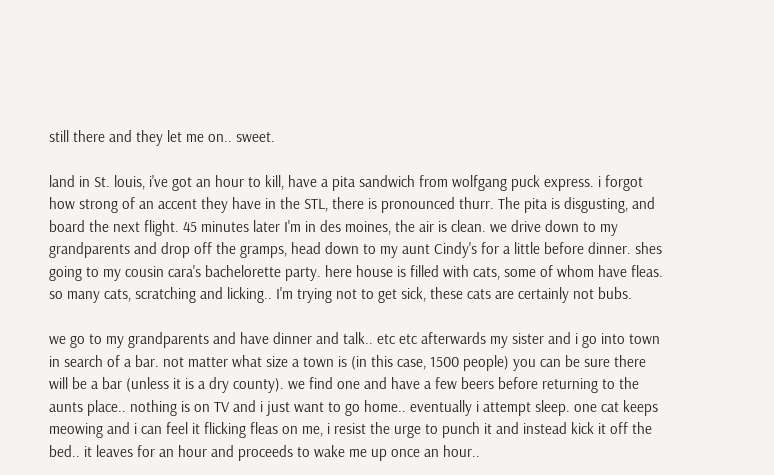still there and they let me on.. sweet.

land in St. louis, i've got an hour to kill, have a pita sandwich from wolfgang puck express. i forgot how strong of an accent they have in the STL, there is pronounced thurr. The pita is disgusting, and board the next flight. 45 minutes later I'm in des moines, the air is clean. we drive down to my grandparents and drop off the gramps, head down to my aunt Cindy's for a little before dinner. shes going to my cousin cara's bachelorette party. here house is filled with cats, some of whom have fleas. so many cats, scratching and licking.. I'm trying not to get sick, these cats are certainly not bubs.

we go to my grandparents and have dinner and talk.. etc etc afterwards my sister and i go into town in search of a bar. not matter what size a town is (in this case, 1500 people) you can be sure there will be a bar (unless it is a dry county). we find one and have a few beers before returning to the aunts place.. nothing is on TV and i just want to go home.. eventually i attempt sleep. one cat keeps meowing and i can feel it flicking fleas on me, i resist the urge to punch it and instead kick it off the bed.. it leaves for an hour and proceeds to wake me up once an hour..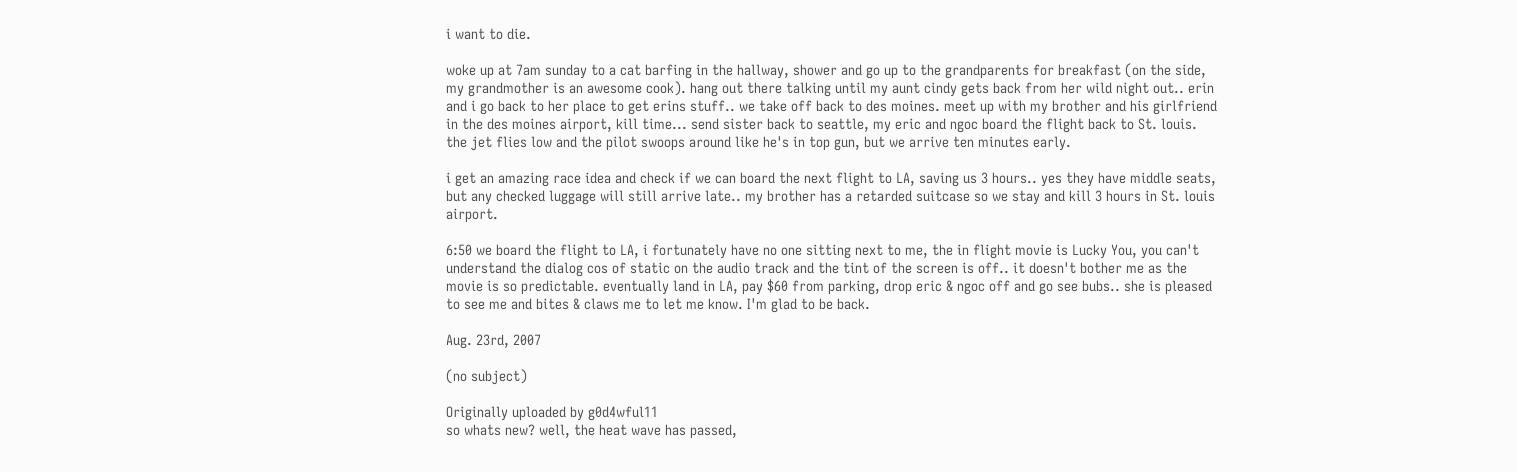i want to die.

woke up at 7am sunday to a cat barfing in the hallway, shower and go up to the grandparents for breakfast (on the side, my grandmother is an awesome cook). hang out there talking until my aunt cindy gets back from her wild night out.. erin and i go back to her place to get erins stuff.. we take off back to des moines. meet up with my brother and his girlfriend in the des moines airport, kill time... send sister back to seattle, my eric and ngoc board the flight back to St. louis. the jet flies low and the pilot swoops around like he's in top gun, but we arrive ten minutes early.

i get an amazing race idea and check if we can board the next flight to LA, saving us 3 hours.. yes they have middle seats, but any checked luggage will still arrive late.. my brother has a retarded suitcase so we stay and kill 3 hours in St. louis airport.

6:50 we board the flight to LA, i fortunately have no one sitting next to me, the in flight movie is Lucky You, you can't understand the dialog cos of static on the audio track and the tint of the screen is off.. it doesn't bother me as the movie is so predictable. eventually land in LA, pay $60 from parking, drop eric & ngoc off and go see bubs.. she is pleased to see me and bites & claws me to let me know. I'm glad to be back.

Aug. 23rd, 2007

(no subject)

Originally uploaded by g0d4wful11
so whats new? well, the heat wave has passed,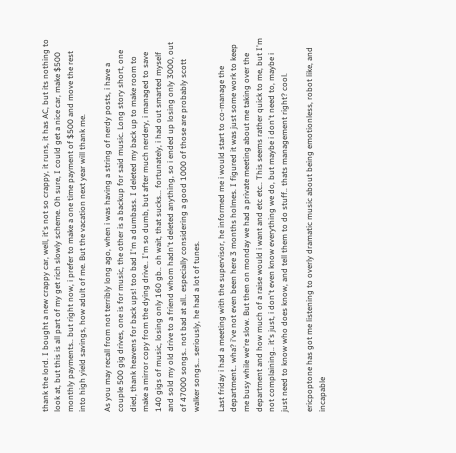thank the lord. I bought a new crappy car, well, it's not so crappy, it runs, it has AC, but its nothing to look at, but this is all part of my get rich slowly scheme. Oh sure, I could get a nice car, make $500 monthly payments.. but right now, i prefer to make a one time payment of $500 and move the rest into high yield savings, how adult of me. But the vacation next year will thank me.

As you may recall from not terribly long ago, when i was having a string of nerdy posts, i have a couple 500 gig drives, one is for music, the other is a backup for said music. Long story short, one died, thank heavens for back ups! too bad I'm a dumbass. I deleted my back up to make room to make a mirror copy from the dying drive.. I'm so dumb, but after much nerdery, i managed to save 140 gigs of music, losing only 160 gb.. oh wait, that sucks... fortunately, i had out smarted myself and sold my old drive to a friend whom hadn't deleted anything, so i ended up losing only 3000, out of 47000 songs.. not bad at all.. especially considering a good 1000 of those are probably scott walker songs... seriously, he had a lot of tunes.

Last friday i had a meeting with the supervisor, he informed me i would start to co-manage the department.. wha? i've not even been here 3 months holmes. I figured it was just some work to keep me busy while we're slow. But then on monday we had a private meeting about me taking over the department and how much of a raise would i want and etc etc.. This seems rather quick to me, but I'm not complaining.. it's just, i don't even know everything we do, but maybe i don't need to, maybe i just need to know who does know, and tell them to do stuff.. thats management right? cool.

ericpoptone has got me listening to overly dramatic music about being emotionless, robot like, and incapable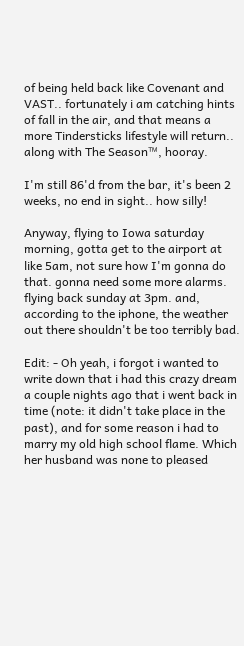of being held back like Covenant and VAST.. fortunately i am catching hints of fall in the air, and that means a more Tindersticks lifestyle will return.. along with The Season™, hooray.

I'm still 86'd from the bar, it's been 2 weeks, no end in sight.. how silly!

Anyway, flying to Iowa saturday morning, gotta get to the airport at like 5am, not sure how I'm gonna do that. gonna need some more alarms. flying back sunday at 3pm. and, according to the iphone, the weather out there shouldn't be too terribly bad.

Edit: - Oh yeah, i forgot i wanted to write down that i had this crazy dream a couple nights ago that i went back in time (note: it didn't take place in the past), and for some reason i had to marry my old high school flame. Which her husband was none to pleased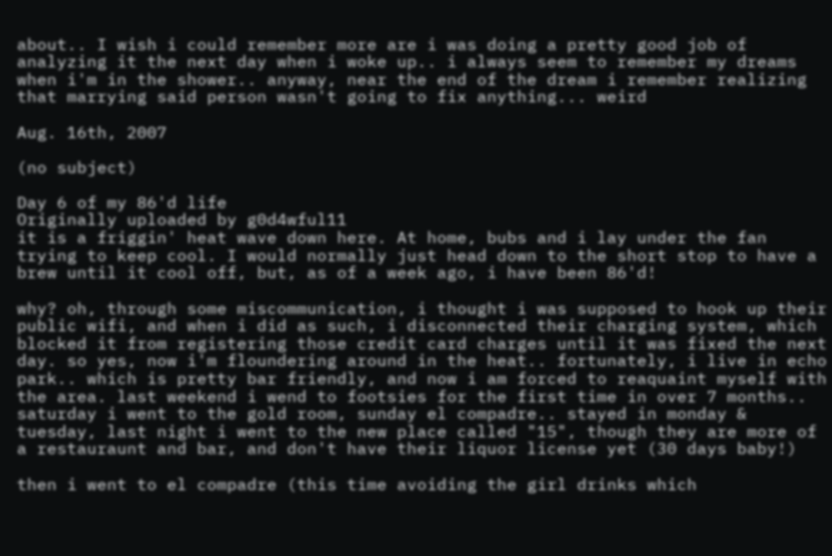about.. I wish i could remember more are i was doing a pretty good job of analyzing it the next day when i woke up.. i always seem to remember my dreams when i'm in the shower.. anyway, near the end of the dream i remember realizing that marrying said person wasn't going to fix anything... weird

Aug. 16th, 2007

(no subject)

Day 6 of my 86'd life
Originally uploaded by g0d4wful11
it is a friggin' heat wave down here. At home, bubs and i lay under the fan trying to keep cool. I would normally just head down to the short stop to have a brew until it cool off, but, as of a week ago, i have been 86'd!

why? oh, through some miscommunication, i thought i was supposed to hook up their public wifi, and when i did as such, i disconnected their charging system, which blocked it from registering those credit card charges until it was fixed the next day. so yes, now i'm floundering around in the heat.. fortunately, i live in echo park.. which is pretty bar friendly, and now i am forced to reaquaint myself with the area. last weekend i wend to footsies for the first time in over 7 months.. saturday i went to the gold room, sunday el compadre.. stayed in monday & tuesday, last night i went to the new place called "15", though they are more of a restauraunt and bar, and don't have their liquor license yet (30 days baby!)

then i went to el compadre (this time avoiding the girl drinks which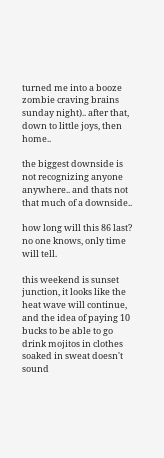turned me into a booze zombie craving brains sunday night).. after that, down to little joys, then home..

the biggest downside is not recognizing anyone anywhere.. and thats not that much of a downside..

how long will this 86 last? no one knows, only time will tell.

this weekend is sunset junction, it looks like the heat wave will continue, and the idea of paying 10 bucks to be able to go drink mojitos in clothes soaked in sweat doesn't sound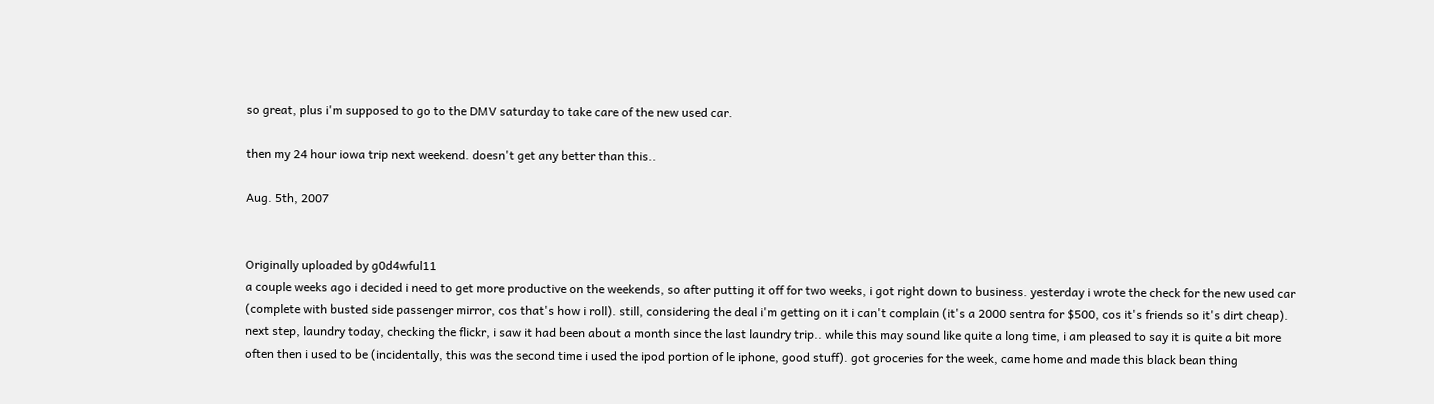so great, plus i'm supposed to go to the DMV saturday to take care of the new used car.

then my 24 hour iowa trip next weekend. doesn't get any better than this..

Aug. 5th, 2007


Originally uploaded by g0d4wful11
a couple weeks ago i decided i need to get more productive on the weekends, so after putting it off for two weeks, i got right down to business. yesterday i wrote the check for the new used car (complete with busted side passenger mirror, cos that's how i roll). still, considering the deal i'm getting on it i can't complain (it's a 2000 sentra for $500, cos it's friends so it's dirt cheap). next step, laundry today, checking the flickr, i saw it had been about a month since the last laundry trip.. while this may sound like quite a long time, i am pleased to say it is quite a bit more often then i used to be (incidentally, this was the second time i used the ipod portion of le iphone, good stuff). got groceries for the week, came home and made this black bean thing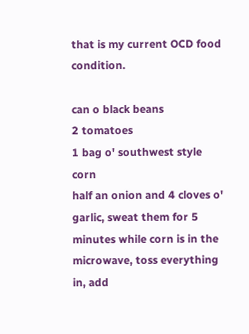that is my current OCD food condition.

can o black beans
2 tomatoes
1 bag o' southwest style corn
half an onion and 4 cloves o' garlic, sweat them for 5 minutes while corn is in the microwave, toss everything in, add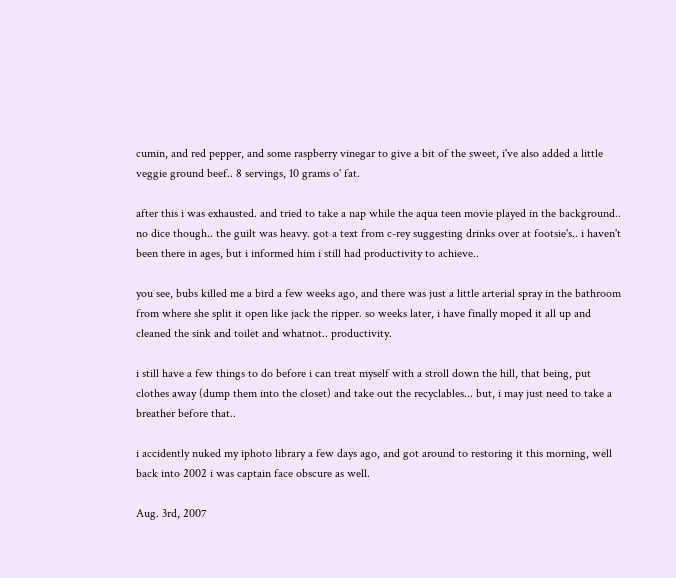cumin, and red pepper, and some raspberry vinegar to give a bit of the sweet, i've also added a little veggie ground beef.. 8 servings, 10 grams o' fat.

after this i was exhausted. and tried to take a nap while the aqua teen movie played in the background.. no dice though.. the guilt was heavy. got a text from c-rey suggesting drinks over at footsie's.. i haven't been there in ages, but i informed him i still had productivity to achieve..

you see, bubs killed me a bird a few weeks ago, and there was just a little arterial spray in the bathroom from where she split it open like jack the ripper. so weeks later, i have finally moped it all up and cleaned the sink and toilet and whatnot.. productivity.

i still have a few things to do before i can treat myself with a stroll down the hill, that being, put clothes away (dump them into the closet) and take out the recyclables... but, i may just need to take a breather before that..

i accidently nuked my iphoto library a few days ago, and got around to restoring it this morning, well back into 2002 i was captain face obscure as well.

Aug. 3rd, 2007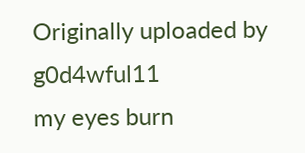Originally uploaded by g0d4wful11
my eyes burn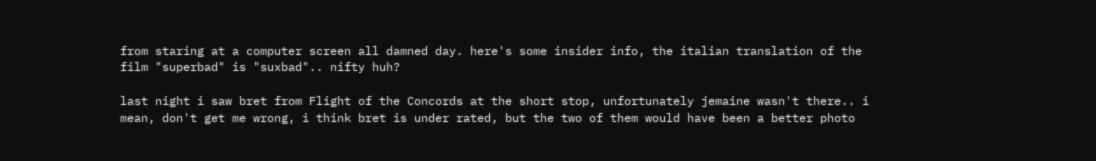from staring at a computer screen all damned day. here's some insider info, the italian translation of the film "superbad" is "suxbad".. nifty huh?

last night i saw bret from Flight of the Concords at the short stop, unfortunately jemaine wasn't there.. i mean, don't get me wrong, i think bret is under rated, but the two of them would have been a better photo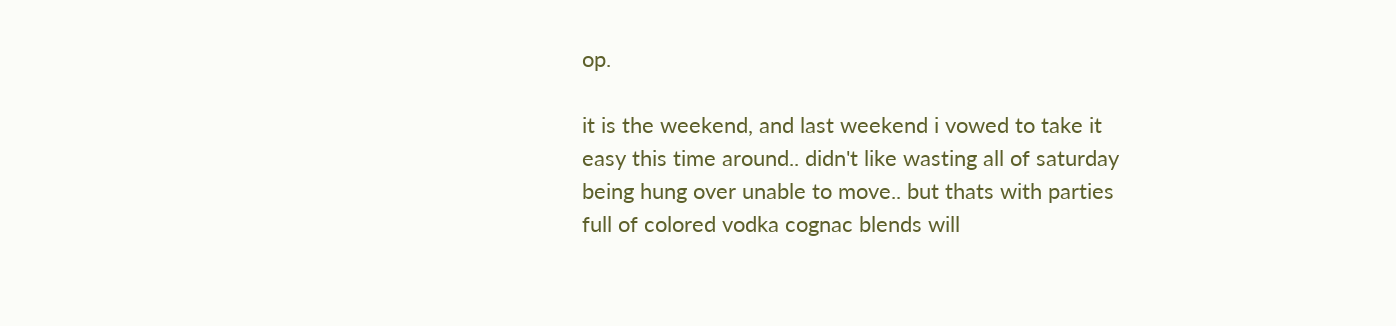op.

it is the weekend, and last weekend i vowed to take it easy this time around.. didn't like wasting all of saturday being hung over unable to move.. but thats with parties full of colored vodka cognac blends will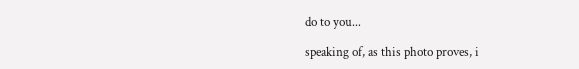do to you...

speaking of, as this photo proves, i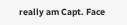really am Capt. Face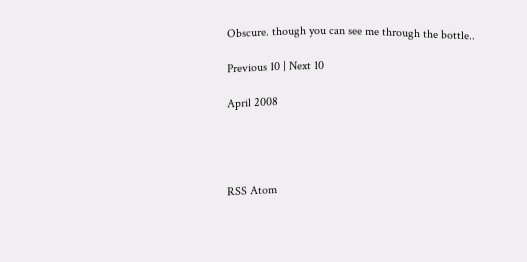Obscure. though you can see me through the bottle..

Previous 10 | Next 10

April 2008




RSS Atom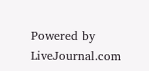Powered by LiveJournal.com